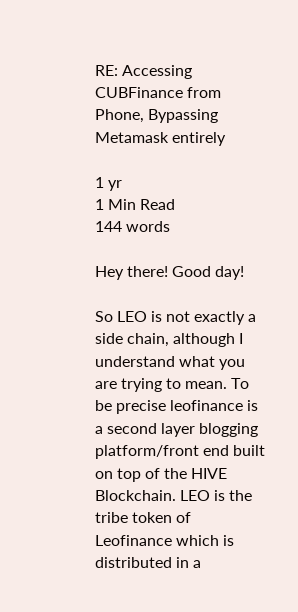RE: Accessing CUBFinance from Phone, Bypassing Metamask entirely

1 yr
1 Min Read
144 words

Hey there! Good day!

So LEO is not exactly a side chain, although I understand what you are trying to mean. To be precise leofinance is a second layer blogging platform/front end built on top of the HIVE Blockchain. LEO is the tribe token of Leofinance which is distributed in a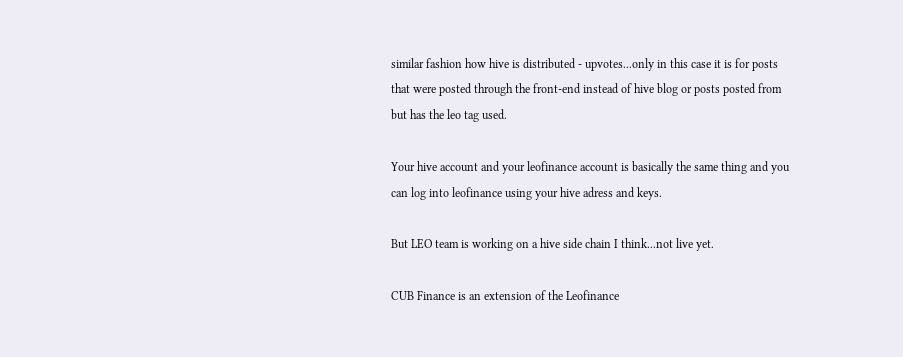similar fashion how hive is distributed - upvotes...only in this case it is for posts that were posted through the front-end instead of hive blog or posts posted from but has the leo tag used.

Your hive account and your leofinance account is basically the same thing and you can log into leofinance using your hive adress and keys.

But LEO team is working on a hive side chain I think...not live yet.

CUB Finance is an extension of the Leofinance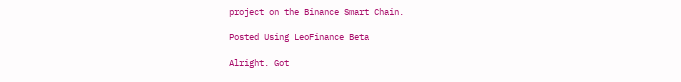project on the Binance Smart Chain.

Posted Using LeoFinance Beta

Alright. Got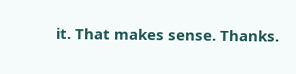it. That makes sense. Thanks.